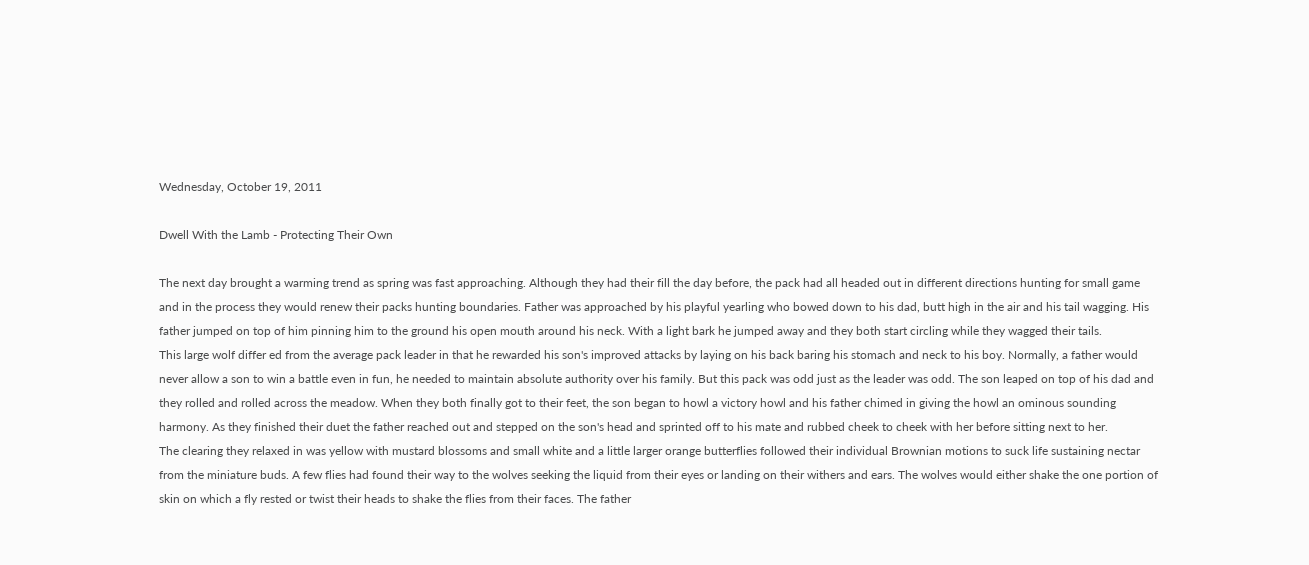Wednesday, October 19, 2011

Dwell With the Lamb - Protecting Their Own

The next day brought a warming trend as spring was fast approaching. Although they had their fill the day before, the pack had all headed out in different directions hunting for small game and in the process they would renew their packs hunting boundaries. Father was approached by his playful yearling who bowed down to his dad, butt high in the air and his tail wagging. His father jumped on top of him pinning him to the ground his open mouth around his neck. With a light bark he jumped away and they both start circling while they wagged their tails.
This large wolf differ ed from the average pack leader in that he rewarded his son's improved attacks by laying on his back baring his stomach and neck to his boy. Normally, a father would never allow a son to win a battle even in fun, he needed to maintain absolute authority over his family. But this pack was odd just as the leader was odd. The son leaped on top of his dad and they rolled and rolled across the meadow. When they both finally got to their feet, the son began to howl a victory howl and his father chimed in giving the howl an ominous sounding harmony. As they finished their duet the father reached out and stepped on the son's head and sprinted off to his mate and rubbed cheek to cheek with her before sitting next to her.
The clearing they relaxed in was yellow with mustard blossoms and small white and a little larger orange butterflies followed their individual Brownian motions to suck life sustaining nectar from the miniature buds. A few flies had found their way to the wolves seeking the liquid from their eyes or landing on their withers and ears. The wolves would either shake the one portion of skin on which a fly rested or twist their heads to shake the flies from their faces. The father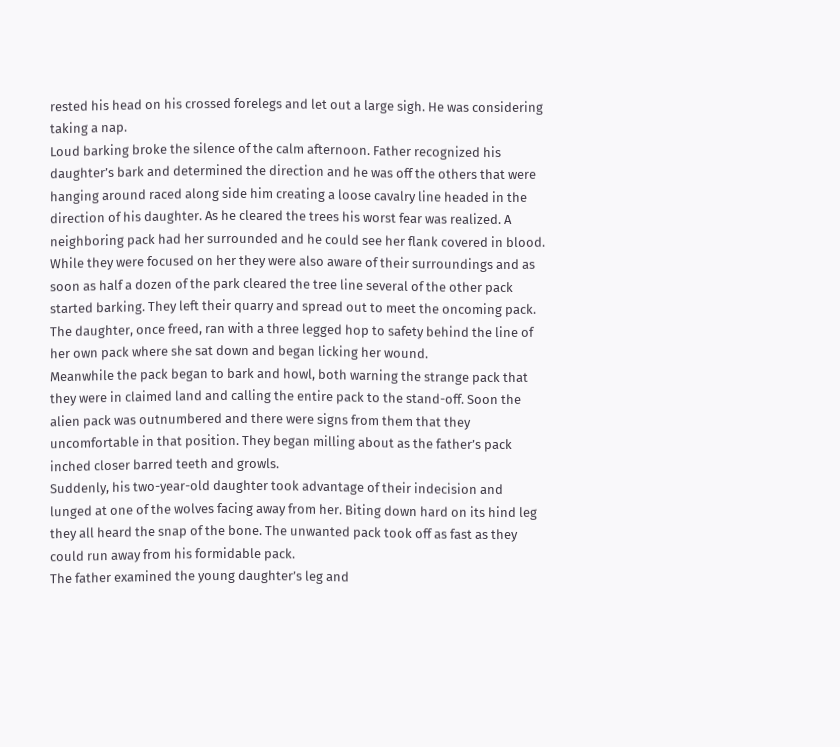rested his head on his crossed forelegs and let out a large sigh. He was considering taking a nap.
Loud barking broke the silence of the calm afternoon. Father recognized his daughter’s bark and determined the direction and he was off the others that were hanging around raced along side him creating a loose cavalry line headed in the direction of his daughter. As he cleared the trees his worst fear was realized. A neighboring pack had her surrounded and he could see her flank covered in blood.
While they were focused on her they were also aware of their surroundings and as soon as half a dozen of the park cleared the tree line several of the other pack started barking. They left their quarry and spread out to meet the oncoming pack. The daughter, once freed, ran with a three legged hop to safety behind the line of her own pack where she sat down and began licking her wound.
Meanwhile the pack began to bark and howl, both warning the strange pack that they were in claimed land and calling the entire pack to the stand-off. Soon the alien pack was outnumbered and there were signs from them that they uncomfortable in that position. They began milling about as the father’s pack inched closer barred teeth and growls.
Suddenly, his two-year-old daughter took advantage of their indecision and lunged at one of the wolves facing away from her. Biting down hard on its hind leg they all heard the snap of the bone. The unwanted pack took off as fast as they could run away from his formidable pack.
The father examined the young daughter’s leg and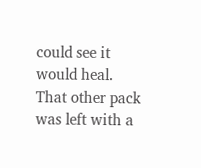could see it would heal. That other pack was left with a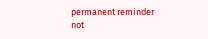permanent reminder not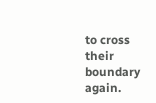to cross their boundary again.